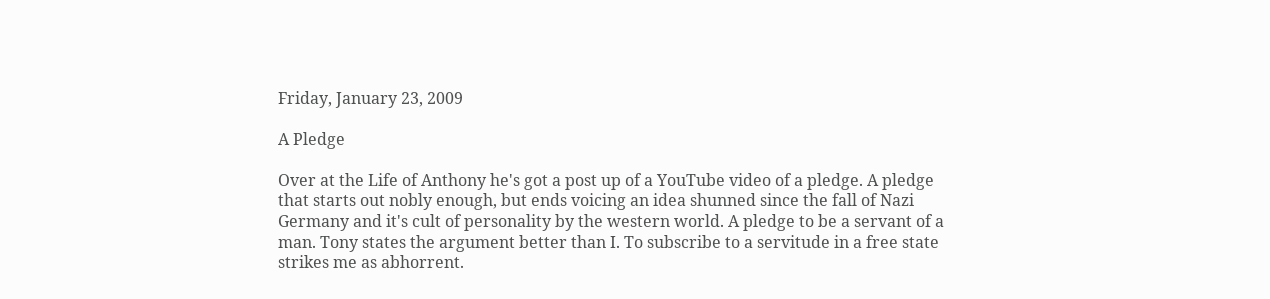Friday, January 23, 2009

A Pledge

Over at the Life of Anthony he's got a post up of a YouTube video of a pledge. A pledge that starts out nobly enough, but ends voicing an idea shunned since the fall of Nazi Germany and it's cult of personality by the western world. A pledge to be a servant of a man. Tony states the argument better than I. To subscribe to a servitude in a free state strikes me as abhorrent.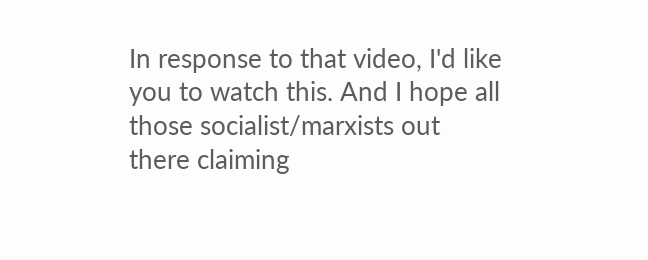In response to that video, I'd like you to watch this. And I hope all those socialist/marxists out there claiming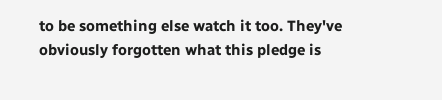to be something else watch it too. They've obviously forgotten what this pledge is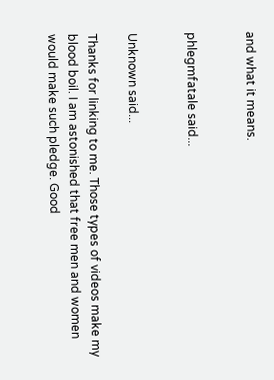and what it means.


phlegmfatale said...


Unknown said...

Thanks for linking to me. Those types of videos make my blood boil. I am astonished that free men and women would make such pledge. Good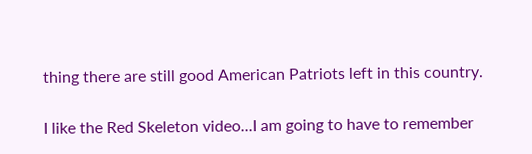thing there are still good American Patriots left in this country.

I like the Red Skeleton video...I am going to have to remember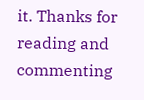it. Thanks for reading and commenting